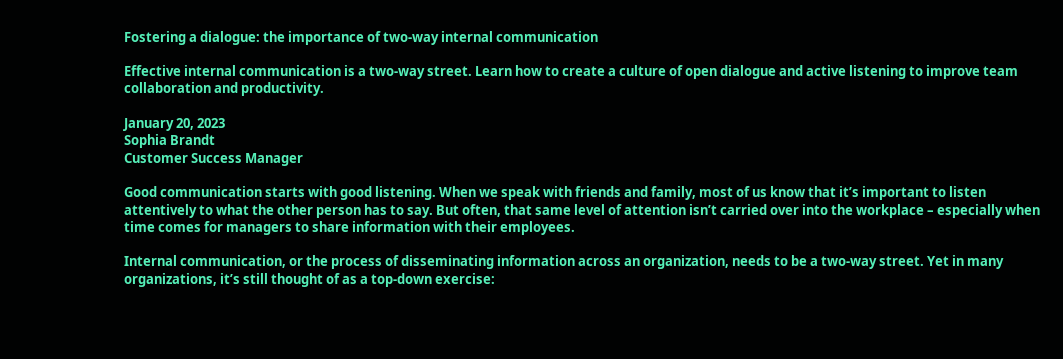Fostering a dialogue: the importance of two-way internal communication

Effective internal communication is a two-way street. Learn how to create a culture of open dialogue and active listening to improve team collaboration and productivity.

January 20, 2023
Sophia Brandt
Customer Success Manager

Good communication starts with good listening. When we speak with friends and family, most of us know that it’s important to listen attentively to what the other person has to say. But often, that same level of attention isn’t carried over into the workplace – especially when time comes for managers to share information with their employees.

Internal communication, or the process of disseminating information across an organization, needs to be a two-way street. Yet in many organizations, it’s still thought of as a top-down exercise: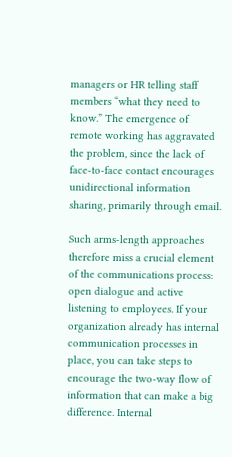managers or HR telling staff members “what they need to know.” The emergence of remote working has aggravated the problem, since the lack of face-to-face contact encourages unidirectional information sharing, primarily through email.

Such arms-length approaches therefore miss a crucial element of the communications process: open dialogue and active listening to employees. If your organization already has internal communication processes in place, you can take steps to encourage the two-way flow of information that can make a big difference. Internal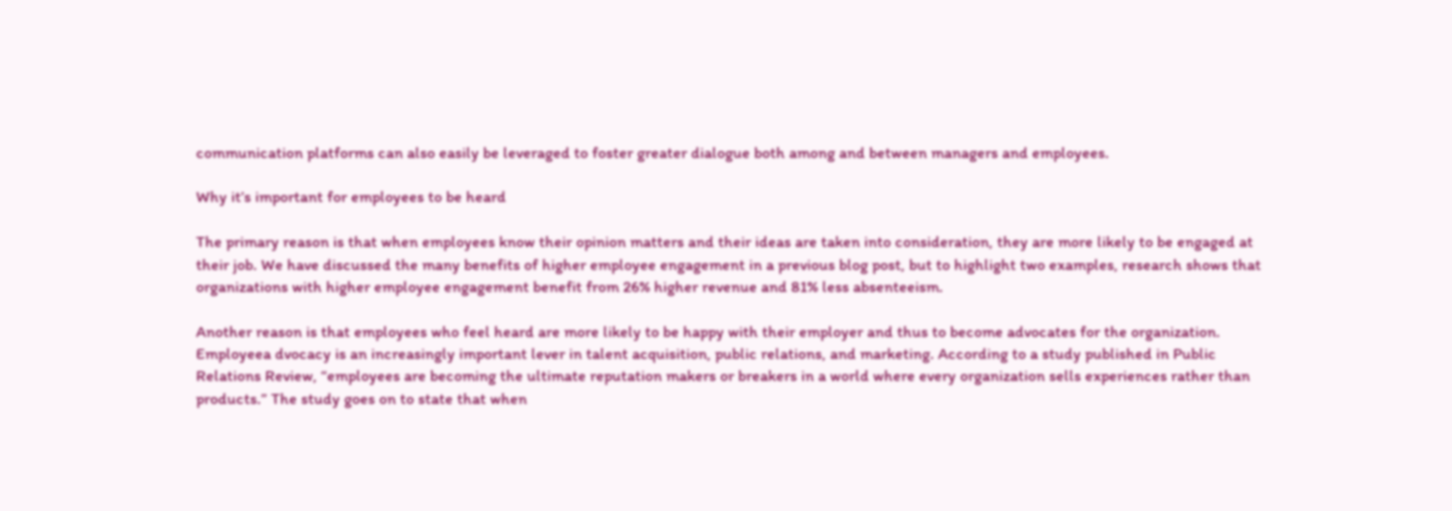communication platforms can also easily be leveraged to foster greater dialogue both among and between managers and employees.

Why it’s important for employees to be heard

The primary reason is that when employees know their opinion matters and their ideas are taken into consideration, they are more likely to be engaged at their job. We have discussed the many benefits of higher employee engagement in a previous blog post, but to highlight two examples, research shows that organizations with higher employee engagement benefit from 26% higher revenue and 81% less absenteeism.

Another reason is that employees who feel heard are more likely to be happy with their employer and thus to become advocates for the organization. Employeea dvocacy is an increasingly important lever in talent acquisition, public relations, and marketing. According to a study published in Public Relations Review, “employees are becoming the ultimate reputation makers or breakers in a world where every organization sells experiences rather than products.” The study goes on to state that when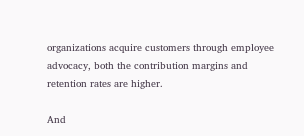organizations acquire customers through employee advocacy, both the contribution margins and retention rates are higher.

And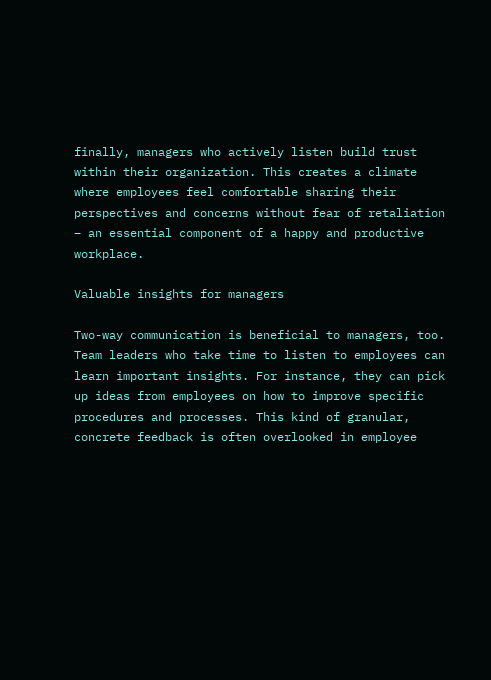finally, managers who actively listen build trust within their organization. This creates a climate where employees feel comfortable sharing their perspectives and concerns without fear of retaliation – an essential component of a happy and productive workplace.

Valuable insights for managers

Two-way communication is beneficial to managers, too. Team leaders who take time to listen to employees can learn important insights. For instance, they can pick up ideas from employees on how to improve specific procedures and processes. This kind of granular, concrete feedback is often overlooked in employee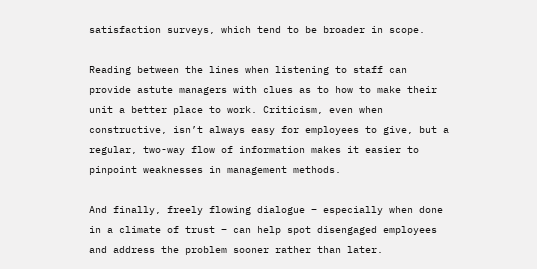satisfaction surveys, which tend to be broader in scope.

Reading between the lines when listening to staff can provide astute managers with clues as to how to make their unit a better place to work. Criticism, even when constructive, isn’t always easy for employees to give, but a regular, two-way flow of information makes it easier to pinpoint weaknesses in management methods.

And finally, freely flowing dialogue – especially when done in a climate of trust – can help spot disengaged employees and address the problem sooner rather than later.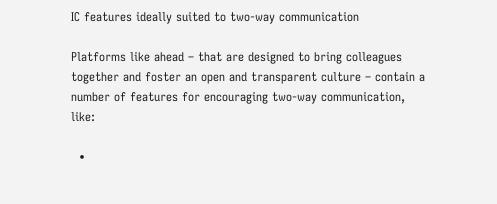IC features ideally suited to two-way communication

Platforms like ahead – that are designed to bring colleagues together and foster an open and transparent culture – contain a number of features for encouraging two-way communication, like:

  •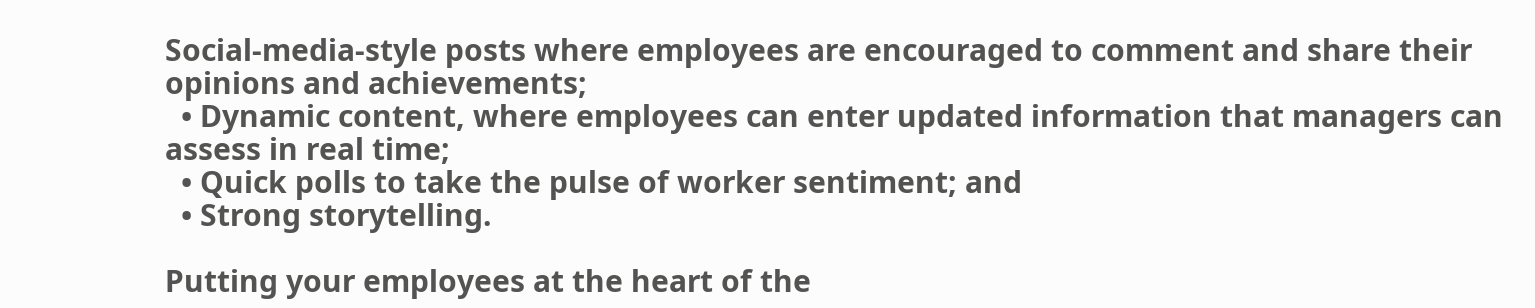Social-media-style posts where employees are encouraged to comment and share their opinions and achievements;
  • Dynamic content, where employees can enter updated information that managers can assess in real time;
  • Quick polls to take the pulse of worker sentiment; and
  • Strong storytelling.

Putting your employees at the heart of the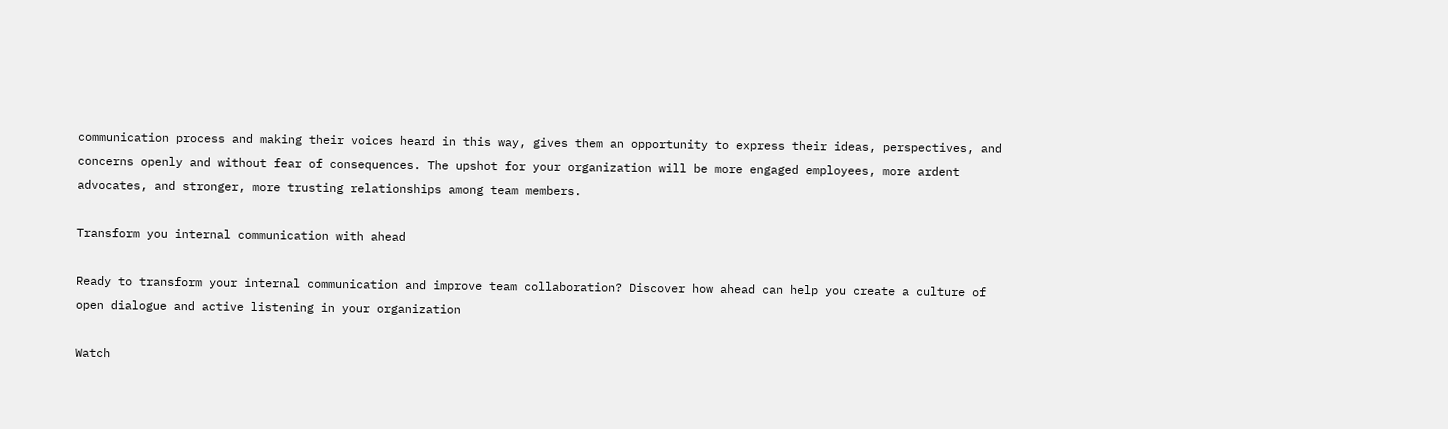communication process and making their voices heard in this way, gives them an opportunity to express their ideas, perspectives, and concerns openly and without fear of consequences. The upshot for your organization will be more engaged employees, more ardent advocates, and stronger, more trusting relationships among team members.

Transform you internal communication with ahead

Ready to transform your internal communication and improve team collaboration? Discover how ahead can help you create a culture of open dialogue and active listening in your organization

Watch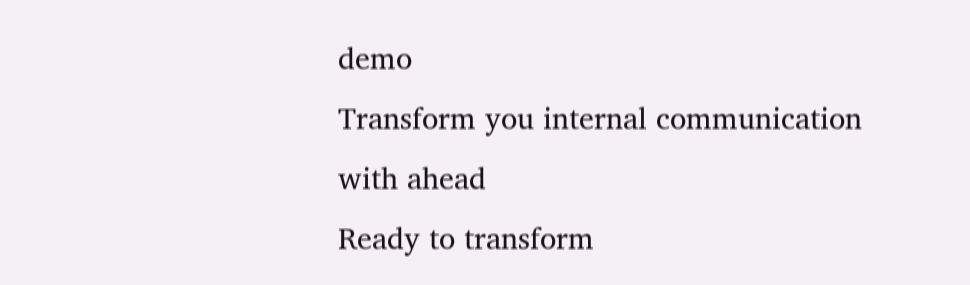demo
Transform you internal communication with ahead
Ready to transform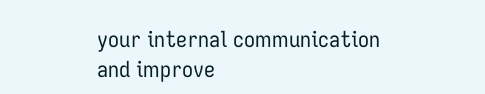your internal communication and improve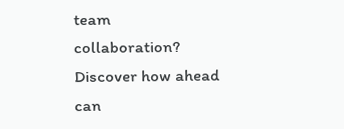team collaboration? Discover how ahead can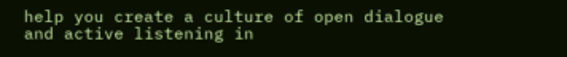help you create a culture of open dialogue and active listening in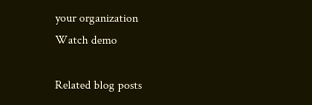your organization
Watch demo

Related blog posts